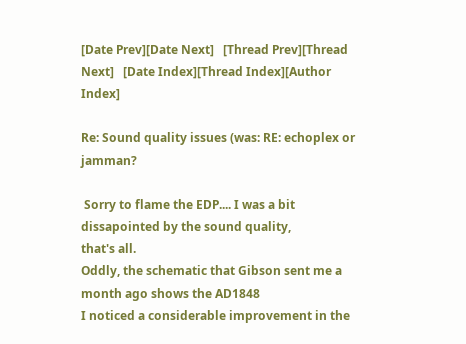[Date Prev][Date Next]   [Thread Prev][Thread Next]   [Date Index][Thread Index][Author Index]

Re: Sound quality issues (was: RE: echoplex or jamman?

 Sorry to flame the EDP.... I was a bit dissapointed by the sound quality,
that's all.
Oddly, the schematic that Gibson sent me a month ago shows the AD1848
I noticed a considerable improvement in the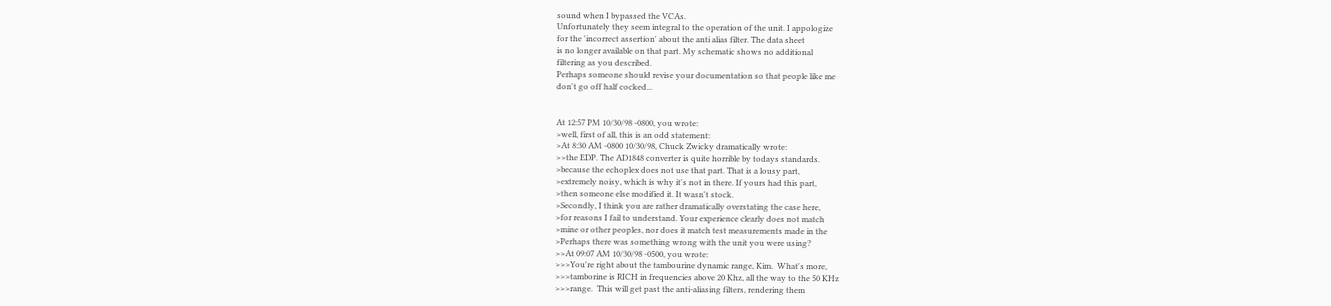sound when I bypassed the VCAs.
Unfortunately they seem integral to the operation of the unit. I appologize
for the 'incorrect assertion' about the anti alias filter. The data sheet
is no longer available on that part. My schematic shows no additional
filtering as you described.
Perhaps someone should revise your documentation so that people like me
don't go off half cocked...


At 12:57 PM 10/30/98 -0800, you wrote:
>well, first of all, this is an odd statement:
>At 8:30 AM -0800 10/30/98, Chuck Zwicky dramatically wrote:
>>the EDP. The AD1848 converter is quite horrible by todays standards.
>because the echoplex does not use that part. That is a lousy part,
>extremely noisy, which is why it's not in there. If yours had this part,
>then someone else modified it. It wasn't stock.
>Secondly, I think you are rather dramatically overstating the case here,
>for reasons I fail to understand. Your experience clearly does not match
>mine or other peoples, nor does it match test measurements made in the
>Perhaps there was something wrong with the unit you were using?
>>At 09:07 AM 10/30/98 -0500, you wrote:
>>>You're right about the tambourine dynamic range, Kim.  What's more,
>>>tamborine is RICH in frequencies above 20 Khz, all the way to the 50 KHz
>>>range.  This will get past the anti-aliasing filters, rendering them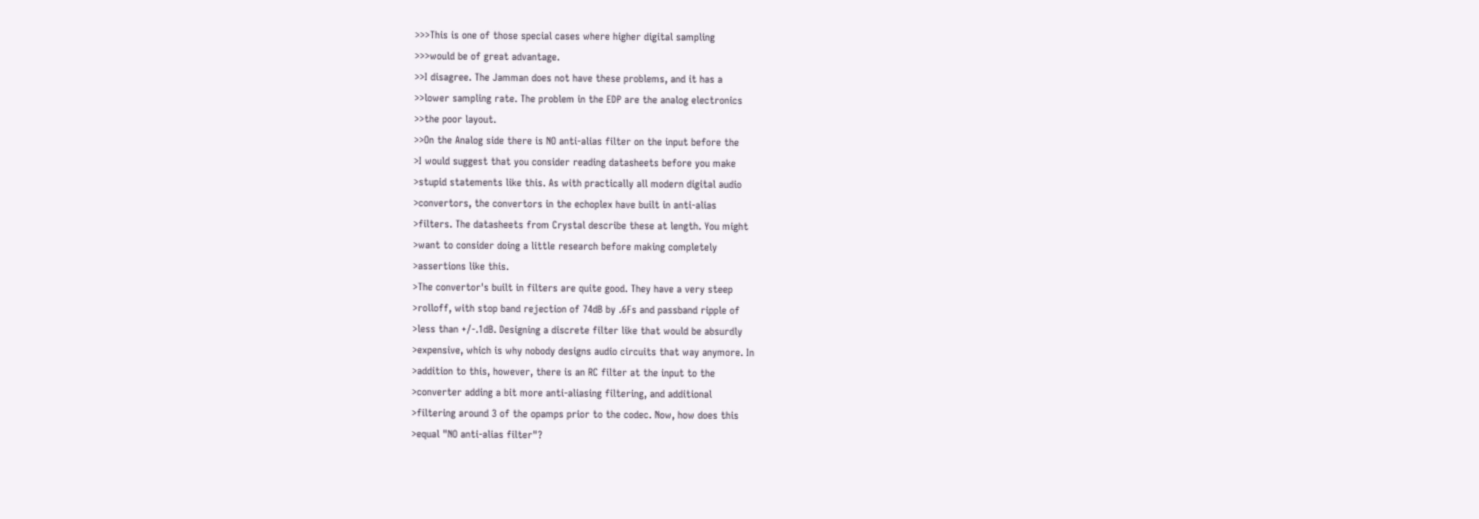>>>This is one of those special cases where higher digital sampling
>>>would be of great advantage.
>>I disagree. The Jamman does not have these problems, and it has a
>>lower sampling rate. The problem in the EDP are the analog electronics
>>the poor layout.
>>On the Analog side there is NO anti-alias filter on the input before the
>I would suggest that you consider reading datasheets before you make
>stupid statements like this. As with practically all modern digital audio
>convertors, the convertors in the echoplex have built in anti-alias
>filters. The datasheets from Crystal describe these at length. You might
>want to consider doing a little research before making completely
>assertions like this.
>The convertor's built in filters are quite good. They have a very steep
>rolloff, with stop band rejection of 74dB by .6Fs and passband ripple of
>less than +/-.1dB. Designing a discrete filter like that would be absurdly
>expensive, which is why nobody designs audio circuits that way anymore. In
>addition to this, however, there is an RC filter at the input to the
>converter adding a bit more anti-aliasing filtering, and additional
>filtering around 3 of the opamps prior to the codec. Now, how does this
>equal "NO anti-alias filter"?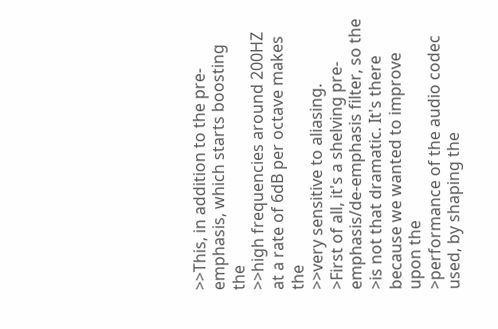>>This, in addition to the pre-emphasis, which starts boosting the
>>high frequencies around 200HZ  at a rate of 6dB per octave makes the
>>very sensitive to aliasing.
>First of all, it's a shelving pre-emphasis/de-emphasis filter, so the
>is not that dramatic. It's there because we wanted to improve upon the
>performance of the audio codec used, by shaping the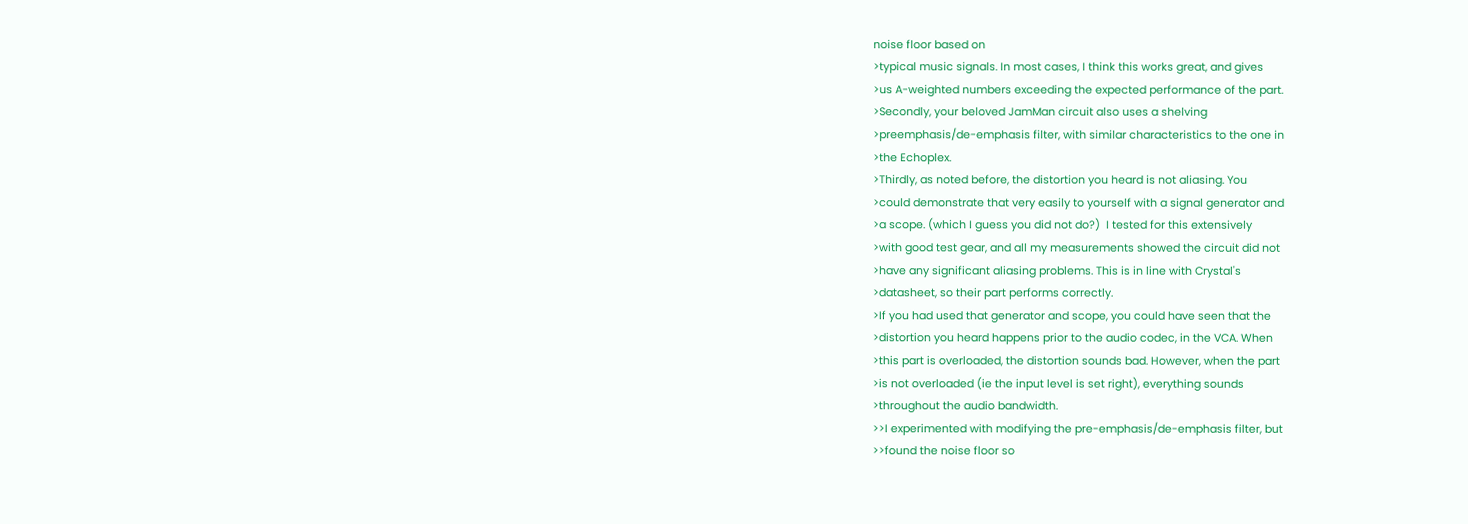noise floor based on
>typical music signals. In most cases, I think this works great, and gives
>us A-weighted numbers exceeding the expected performance of the part.
>Secondly, your beloved JamMan circuit also uses a shelving
>preemphasis/de-emphasis filter, with similar characteristics to the one in
>the Echoplex.
>Thirdly, as noted before, the distortion you heard is not aliasing. You
>could demonstrate that very easily to yourself with a signal generator and
>a scope. (which I guess you did not do?)  I tested for this extensively
>with good test gear, and all my measurements showed the circuit did not
>have any significant aliasing problems. This is in line with Crystal's
>datasheet, so their part performs correctly.
>If you had used that generator and scope, you could have seen that the
>distortion you heard happens prior to the audio codec, in the VCA. When
>this part is overloaded, the distortion sounds bad. However, when the part
>is not overloaded (ie the input level is set right), everything sounds
>throughout the audio bandwidth.
>>I experimented with modifying the pre-emphasis/de-emphasis filter, but
>>found the noise floor so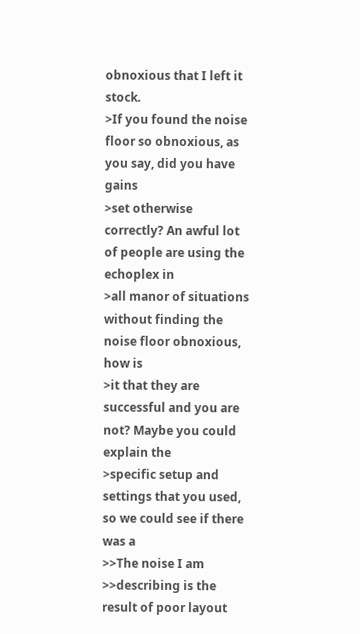obnoxious that I left it stock.
>If you found the noise floor so obnoxious, as you say, did you have gains
>set otherwise correctly? An awful lot of people are using the echoplex in
>all manor of situations without finding the noise floor obnoxious, how is
>it that they are successful and you are not? Maybe you could explain the
>specific setup and settings that you used, so we could see if there was a
>>The noise I am
>>describing is the result of poor layout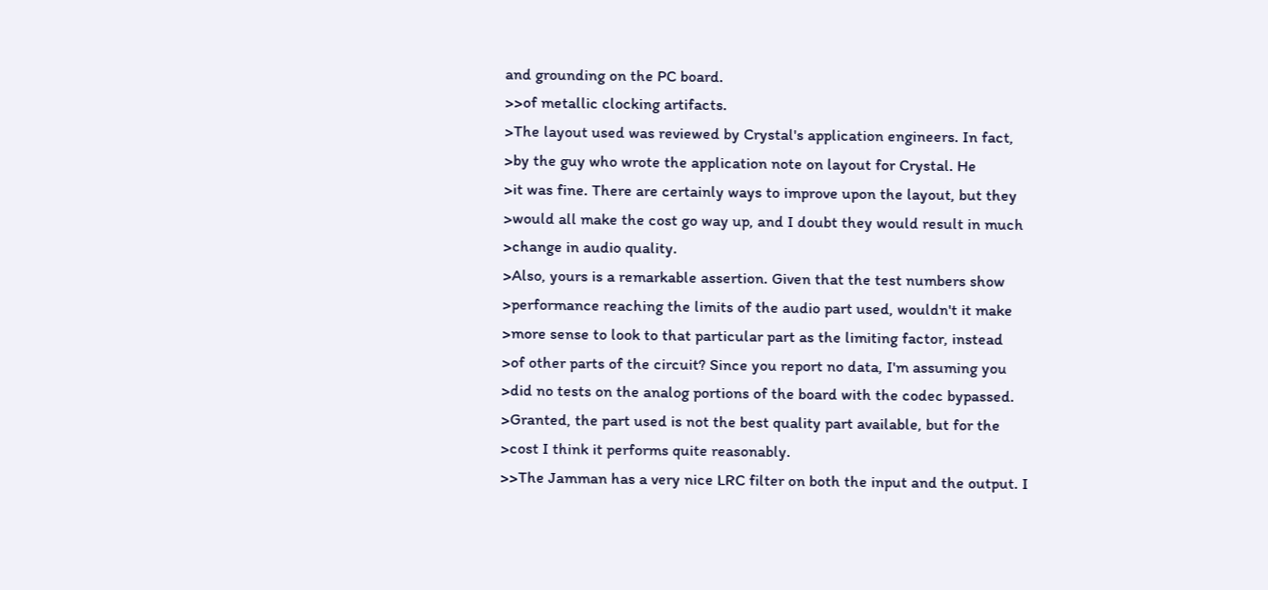and grounding on the PC board.
>>of metallic clocking artifacts.
>The layout used was reviewed by Crystal's application engineers. In fact,
>by the guy who wrote the application note on layout for Crystal. He
>it was fine. There are certainly ways to improve upon the layout, but they
>would all make the cost go way up, and I doubt they would result in much
>change in audio quality.
>Also, yours is a remarkable assertion. Given that the test numbers show
>performance reaching the limits of the audio part used, wouldn't it make
>more sense to look to that particular part as the limiting factor, instead
>of other parts of the circuit? Since you report no data, I'm assuming you
>did no tests on the analog portions of the board with the codec bypassed.
>Granted, the part used is not the best quality part available, but for the
>cost I think it performs quite reasonably.
>>The Jamman has a very nice LRC filter on both the input and the output. I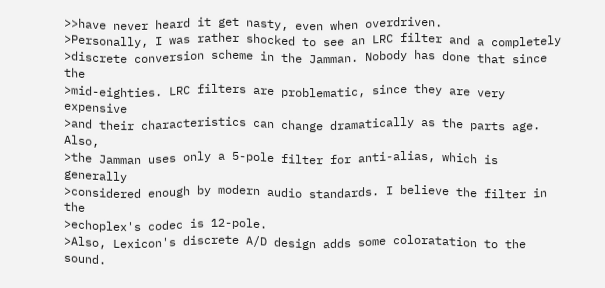>>have never heard it get nasty, even when overdriven.
>Personally, I was rather shocked to see an LRC filter and a completely
>discrete conversion scheme in the Jamman. Nobody has done that since the
>mid-eighties. LRC filters are problematic, since they are very expensive
>and their characteristics can change dramatically as the parts age. Also,
>the Jamman uses only a 5-pole filter for anti-alias, which is generally
>considered enough by modern audio standards. I believe the filter in the
>echoplex's codec is 12-pole.
>Also, Lexicon's discrete A/D design adds some coloratation to the sound.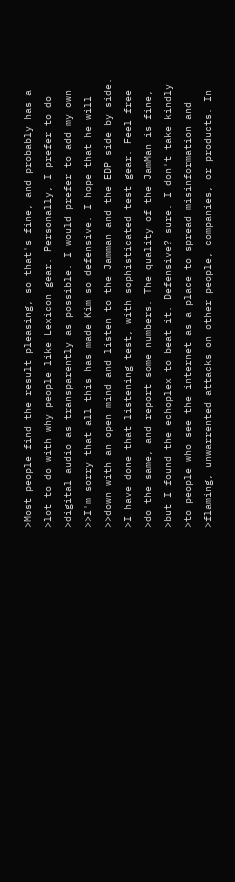>Most people find the result pleasing, so that's fine, and probably has a
>lot to do with why people like Lexicon gear. Personally, I prefer to do
>digital audio as transparently as possible. I would prefer to add my own
>>I'm sorry that all this has made Kim so defensive. I hope that he will
>>down with an open mind and listen to the Jamman and the EDP side by side.
>I have done that listening test, with sophisticated test gear. Feel free
>do the same, and report some numbers. The quality of the JamMan is fine,
>but I found the echoplex to beat it. Defensive? sure. I don't take kindly
>to people who see the internet as a place to spread misinformation and
>flaming, unwarrented attacks on other people, companies, or products. In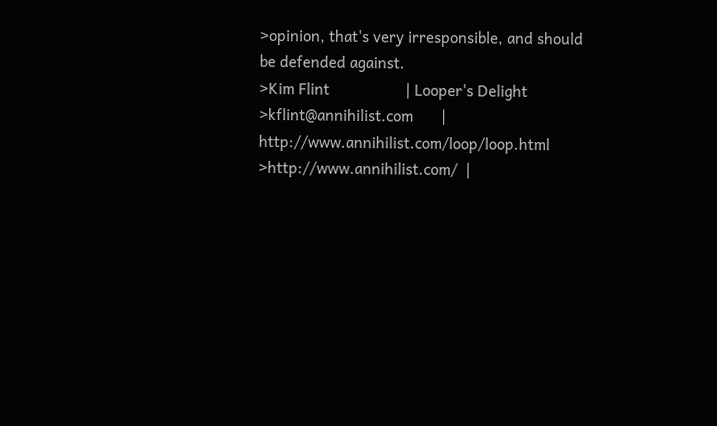>opinion, that's very irresponsible, and should be defended against.
>Kim Flint                   | Looper's Delight
>kflint@annihilist.com       | http://www.annihilist.com/loop/loop.html
>http://www.annihilist.com/  |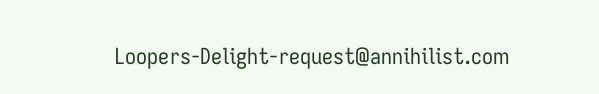Loopers-Delight-request@annihilist.com